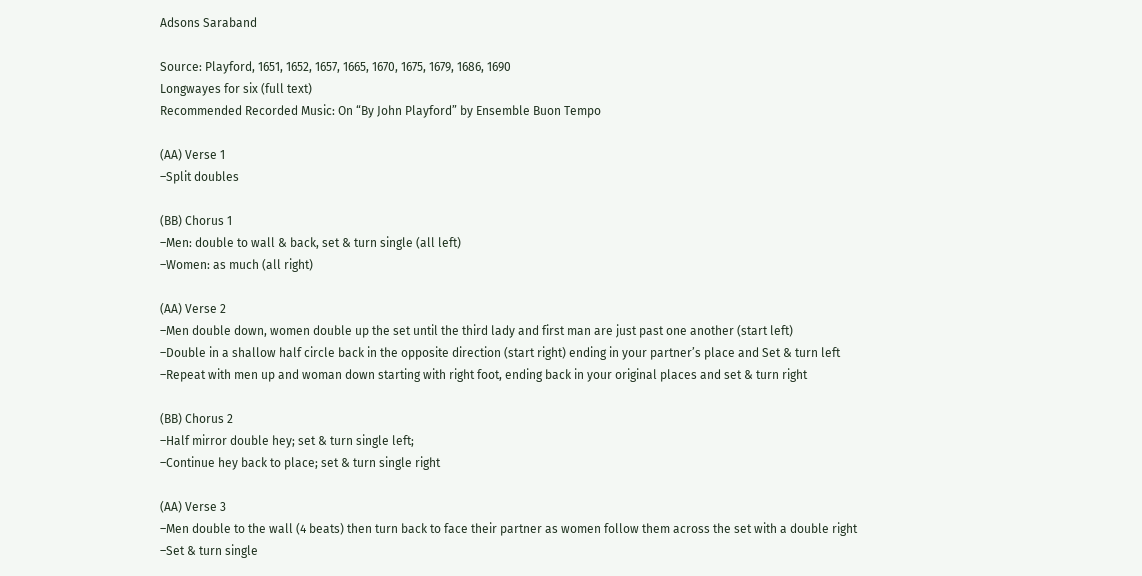Adsons Saraband

Source: Playford, 1651, 1652, 1657, 1665, 1670, 1675, 1679, 1686, 1690
Longwayes for six (full text)
Recommended Recorded Music: On “By John Playford” by Ensemble Buon Tempo

(AA) Verse 1
–Split doubles

(BB) Chorus 1
–Men: double to wall & back, set & turn single (all left)
–Women: as much (all right)

(AA) Verse 2
–Men double down, women double up the set until the third lady and first man are just past one another (start left)
–Double in a shallow half circle back in the opposite direction (start right) ending in your partner’s place and Set & turn left
–Repeat with men up and woman down starting with right foot, ending back in your original places and set & turn right

(BB) Chorus 2
–Half mirror double hey; set & turn single left;
–Continue hey back to place; set & turn single right

(AA) Verse 3
–Men double to the wall (4 beats) then turn back to face their partner as women follow them across the set with a double right
–Set & turn single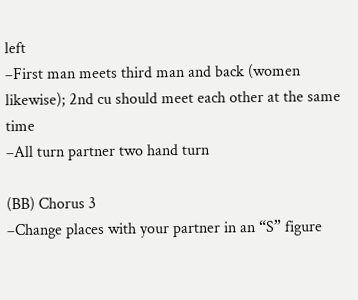left
–First man meets third man and back (women likewise); 2nd cu should meet each other at the same time
–All turn partner two hand turn

(BB) Chorus 3
–Change places with your partner in an “S” figure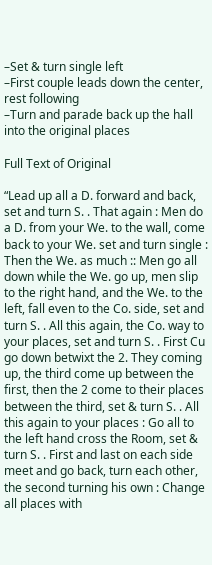–Set & turn single left
–First couple leads down the center, rest following
–Turn and parade back up the hall into the original places

Full Text of Original

“Lead up all a D. forward and back, set and turn S. . That again : Men do a D. from your We. to the wall, come back to your We. set and turn single : Then the We. as much :: Men go all down while the We. go up, men slip to the right hand, and the We. to the left, fall even to the Co. side, set and turn S. . All this again, the Co. way to your places, set and turn S. . First Cu go down betwixt the 2. They coming up, the third come up between the first, then the 2 come to their places between the third, set & turn S. . All this again to your places : Go all to the left hand cross the Room, set & turn S. . First and last on each side meet and go back, turn each other, the second turning his own : Change all places with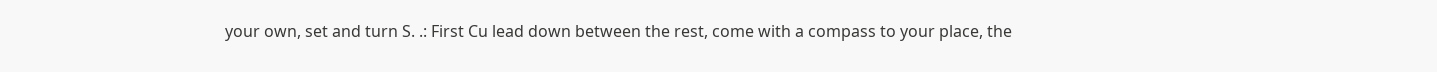your own, set and turn S. .: First Cu lead down between the rest, come with a compass to your place, the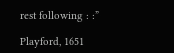rest following : :”

Playford, 1651